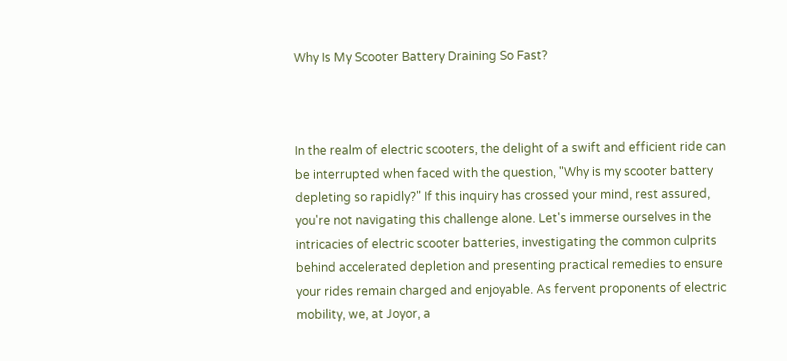Why Is My Scooter Battery Draining So Fast?



In the realm of electric scooters, the delight of a swift and efficient ride can be interrupted when faced with the question, "Why is my scooter battery depleting so rapidly?" If this inquiry has crossed your mind, rest assured, you're not navigating this challenge alone. Let's immerse ourselves in the intricacies of electric scooter batteries, investigating the common culprits behind accelerated depletion and presenting practical remedies to ensure your rides remain charged and enjoyable. As fervent proponents of electric mobility, we, at Joyor, a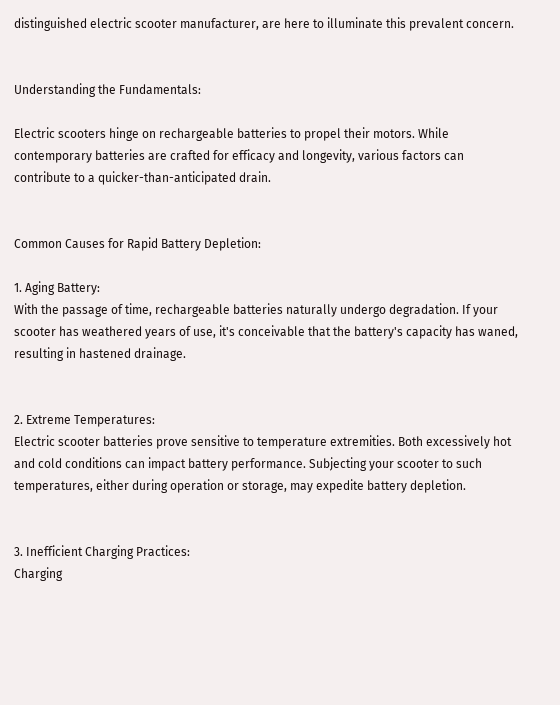distinguished electric scooter manufacturer, are here to illuminate this prevalent concern.


Understanding the Fundamentals:

Electric scooters hinge on rechargeable batteries to propel their motors. While contemporary batteries are crafted for efficacy and longevity, various factors can contribute to a quicker-than-anticipated drain.


Common Causes for Rapid Battery Depletion:

1. Aging Battery:
With the passage of time, rechargeable batteries naturally undergo degradation. If your scooter has weathered years of use, it's conceivable that the battery's capacity has waned, resulting in hastened drainage.


2. Extreme Temperatures:
Electric scooter batteries prove sensitive to temperature extremities. Both excessively hot and cold conditions can impact battery performance. Subjecting your scooter to such temperatures, either during operation or storage, may expedite battery depletion.


3. Inefficient Charging Practices:
Charging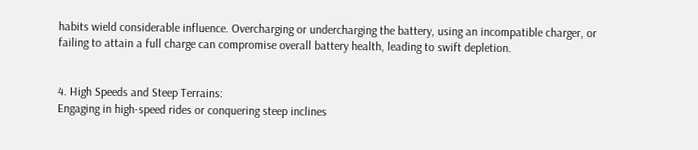habits wield considerable influence. Overcharging or undercharging the battery, using an incompatible charger, or failing to attain a full charge can compromise overall battery health, leading to swift depletion.


4. High Speeds and Steep Terrains:
Engaging in high-speed rides or conquering steep inclines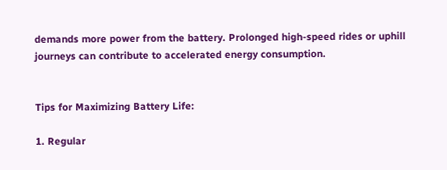demands more power from the battery. Prolonged high-speed rides or uphill journeys can contribute to accelerated energy consumption.


Tips for Maximizing Battery Life:

1. Regular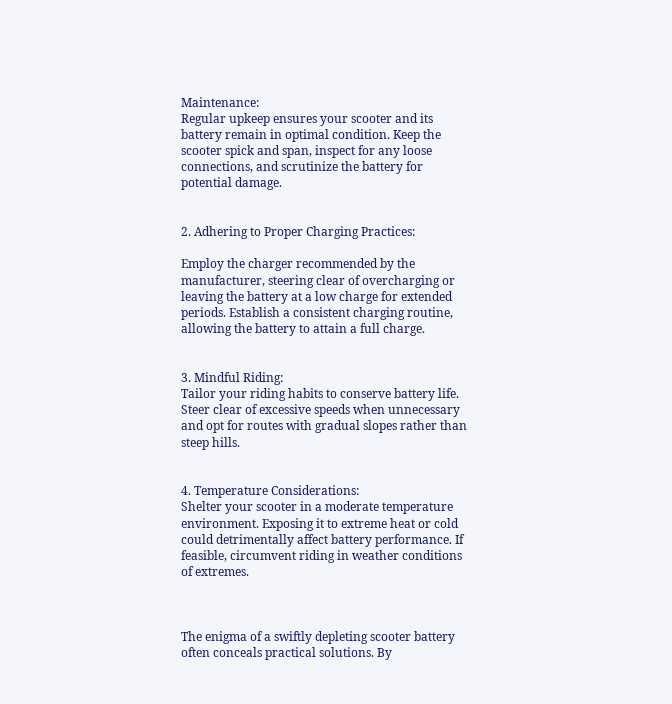Maintenance:
Regular upkeep ensures your scooter and its battery remain in optimal condition. Keep the scooter spick and span, inspect for any loose connections, and scrutinize the battery for potential damage.


2. Adhering to Proper Charging Practices:

Employ the charger recommended by the manufacturer, steering clear of overcharging or leaving the battery at a low charge for extended periods. Establish a consistent charging routine, allowing the battery to attain a full charge.


3. Mindful Riding:
Tailor your riding habits to conserve battery life. Steer clear of excessive speeds when unnecessary and opt for routes with gradual slopes rather than steep hills.


4. Temperature Considerations:
Shelter your scooter in a moderate temperature environment. Exposing it to extreme heat or cold could detrimentally affect battery performance. If feasible, circumvent riding in weather conditions of extremes.



The enigma of a swiftly depleting scooter battery often conceals practical solutions. By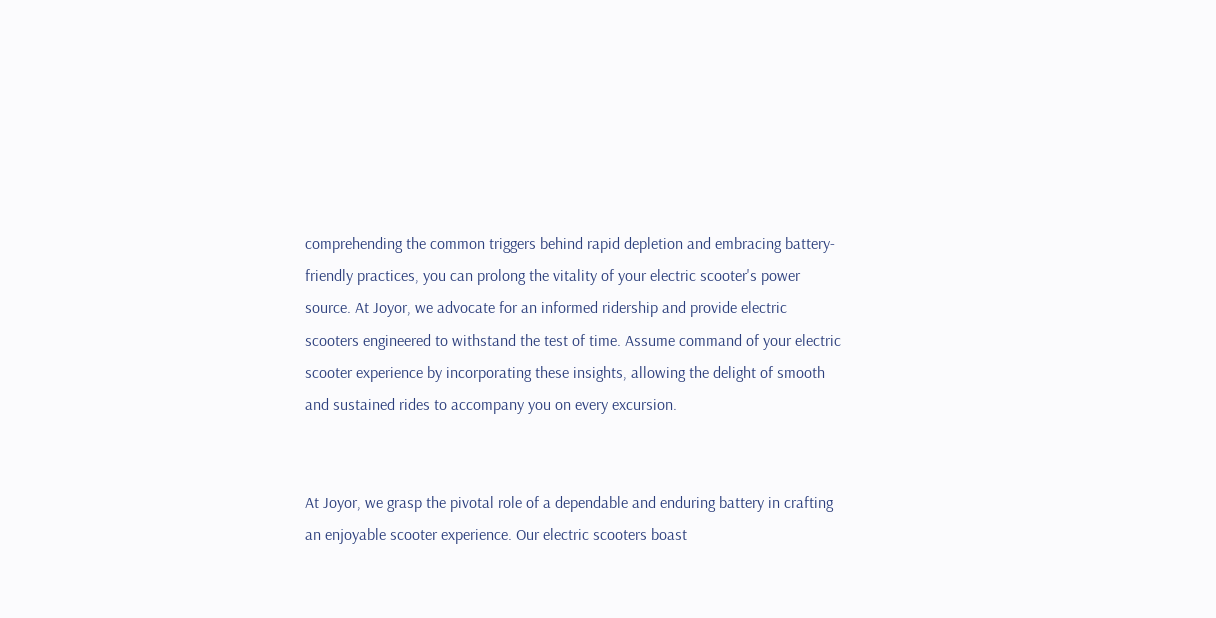comprehending the common triggers behind rapid depletion and embracing battery-friendly practices, you can prolong the vitality of your electric scooter's power source. At Joyor, we advocate for an informed ridership and provide electric scooters engineered to withstand the test of time. Assume command of your electric scooter experience by incorporating these insights, allowing the delight of smooth and sustained rides to accompany you on every excursion.


At Joyor, we grasp the pivotal role of a dependable and enduring battery in crafting an enjoyable scooter experience. Our electric scooters boast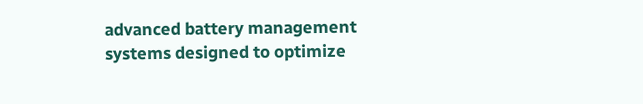advanced battery management systems designed to optimize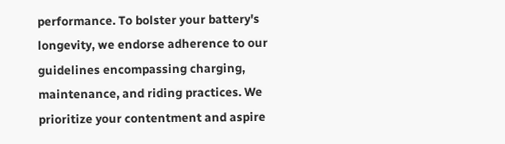performance. To bolster your battery's longevity, we endorse adherence to our guidelines encompassing charging, maintenance, and riding practices. We prioritize your contentment and aspire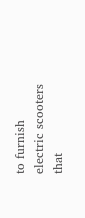to furnish electric scooters that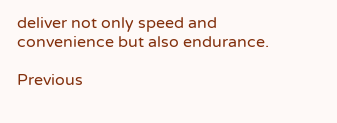deliver not only speed and convenience but also endurance.

Previous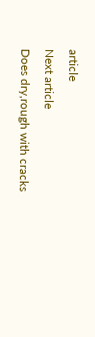article
Next article
Does dry,rough with cracks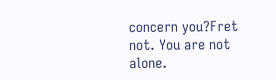concern you?Fret not. You are not alone.